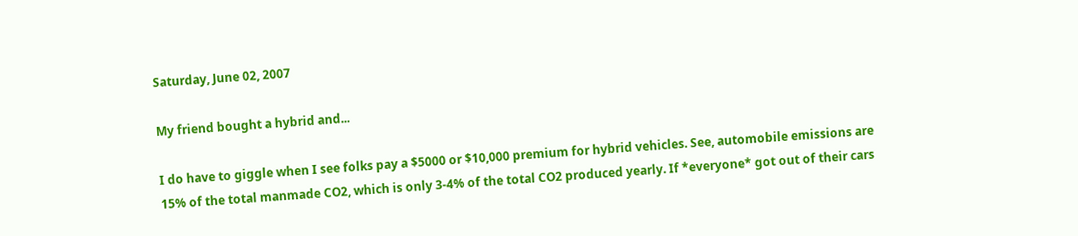Saturday, June 02, 2007

My friend bought a hybrid and...

I do have to giggle when I see folks pay a $5000 or $10,000 premium for hybrid vehicles. See, automobile emissions are 15% of the total manmade CO2, which is only 3-4% of the total CO2 produced yearly. If *everyone* got out of their cars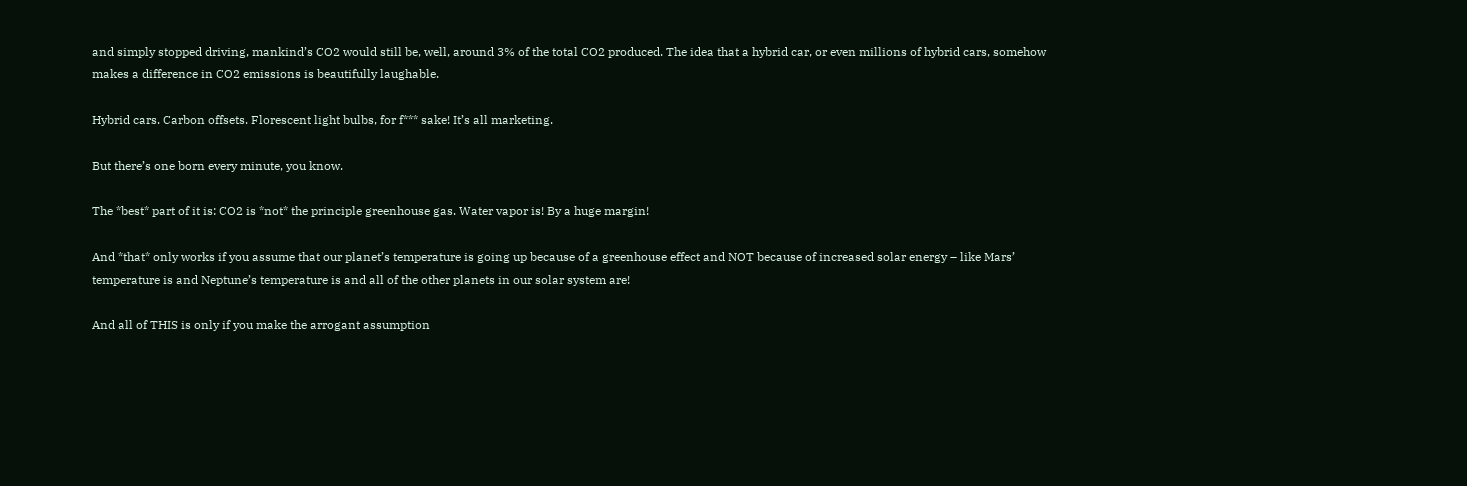and simply stopped driving, mankind’s CO2 would still be, well, around 3% of the total CO2 produced. The idea that a hybrid car, or even millions of hybrid cars, somehow makes a difference in CO2 emissions is beautifully laughable.

Hybrid cars. Carbon offsets. Florescent light bulbs, for f*** sake! It’s all marketing.

But there’s one born every minute, you know.

The *best* part of it is: CO2 is *not* the principle greenhouse gas. Water vapor is! By a huge margin!

And *that* only works if you assume that our planet’s temperature is going up because of a greenhouse effect and NOT because of increased solar energy – like Mars’ temperature is and Neptune’s temperature is and all of the other planets in our solar system are!

And all of THIS is only if you make the arrogant assumption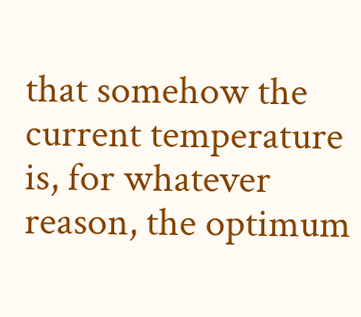that somehow the current temperature is, for whatever reason, the optimum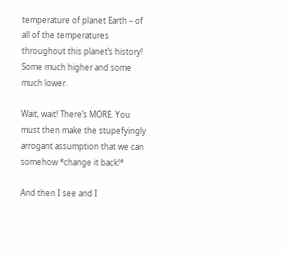temperature of planet Earth – of all of the temperatures throughout this planet’s history! Some much higher and some much lower.

Wait, wait! There’s MORE. You must then make the stupefyingly arrogant assumption that we can somehow *change it back!*

And then I see and I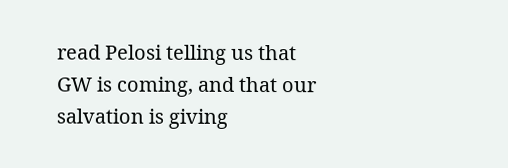read Pelosi telling us that GW is coming, and that our salvation is giving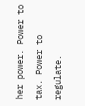her power. Power to tax. Power to regulate.